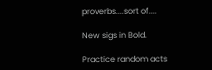proverbs....sort of....

New sigs in Bold.

Practice random acts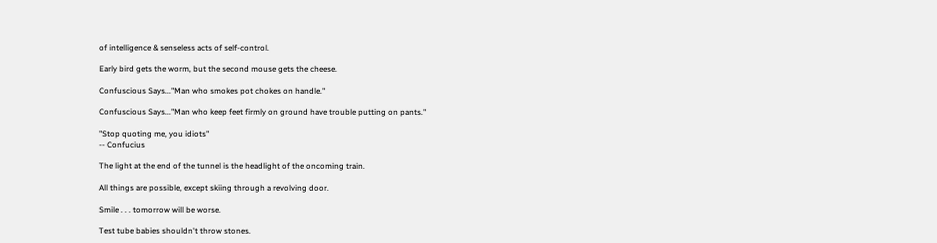of intelligence & senseless acts of self-control.

Early bird gets the worm, but the second mouse gets the cheese.

Confuscious Says..."Man who smokes pot chokes on handle."

Confuscious Says..."Man who keep feet firmly on ground have trouble putting on pants."

"Stop quoting me, you idiots"
-- Confucius

The light at the end of the tunnel is the headlight of the oncoming train.

All things are possible, except skiing through a revolving door.

Smile . . . tomorrow will be worse.

Test tube babies shouldn't throw stones.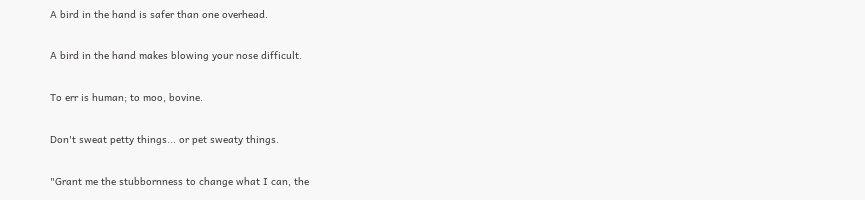A bird in the hand is safer than one overhead.

A bird in the hand makes blowing your nose difficult.

To err is human; to moo, bovine.

Don't sweat petty things... or pet sweaty things.

"Grant me the stubbornness to change what I can, the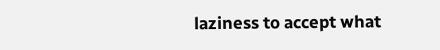laziness to accept what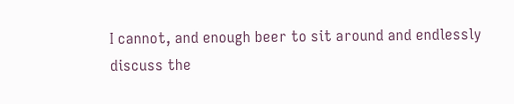I cannot, and enough beer to sit around and endlessly discuss the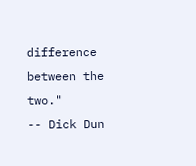difference between the two."
-- Dick Dun